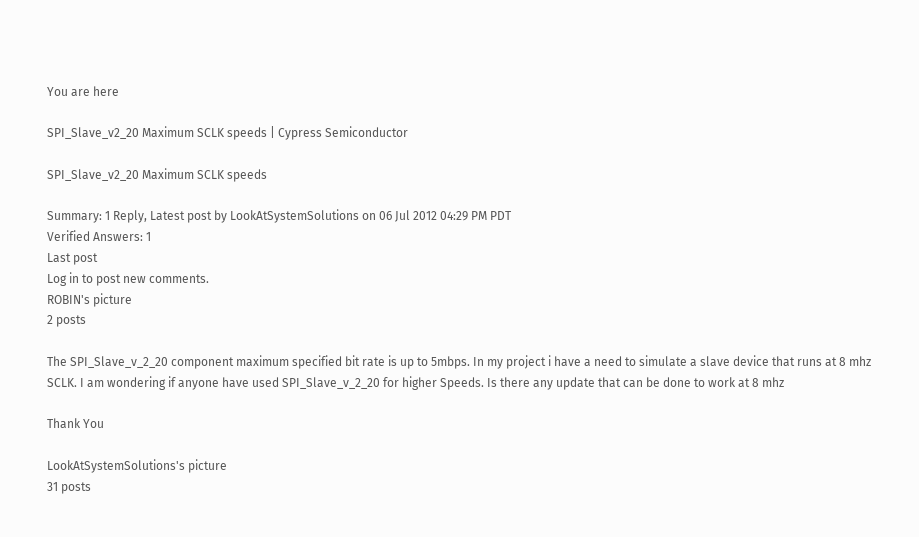You are here

SPI_Slave_v2_20 Maximum SCLK speeds | Cypress Semiconductor

SPI_Slave_v2_20 Maximum SCLK speeds

Summary: 1 Reply, Latest post by LookAtSystemSolutions on 06 Jul 2012 04:29 PM PDT
Verified Answers: 1
Last post
Log in to post new comments.
ROBIN's picture
2 posts

The SPI_Slave_v_2_20 component maximum specified bit rate is up to 5mbps. In my project i have a need to simulate a slave device that runs at 8 mhz SCLK. I am wondering if anyone have used SPI_Slave_v_2_20 for higher Speeds. Is there any update that can be done to work at 8 mhz

Thank You

LookAtSystemSolutions's picture
31 posts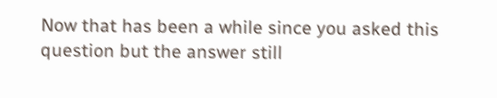Now that has been a while since you asked this question but the answer still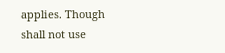applies. Though shall not use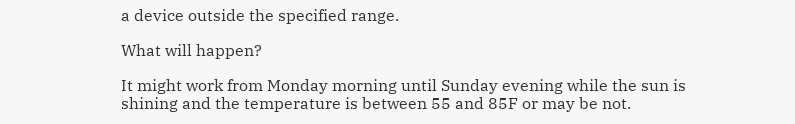a device outside the specified range.

What will happen?

It might work from Monday morning until Sunday evening while the sun is shining and the temperature is between 55 and 85F or may be not.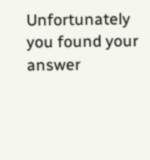Unfortunately you found your answer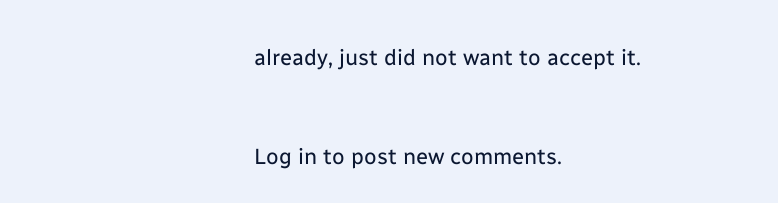already, just did not want to accept it.


Log in to post new comments.